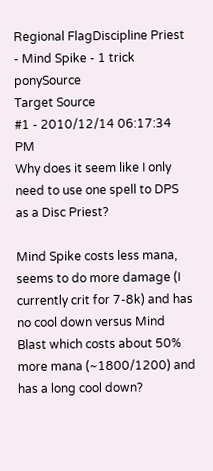Regional FlagDiscipline Priest - Mind Spike - 1 trick ponySource
Target Source
#1 - 2010/12/14 06:17:34 PM
Why does it seem like I only need to use one spell to DPS as a Disc Priest?

Mind Spike costs less mana, seems to do more damage (I currently crit for 7-8k) and has no cool down versus Mind Blast which costs about 50% more mana (~1800/1200) and has a long cool down?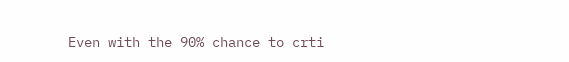Even with the 90% chance to crti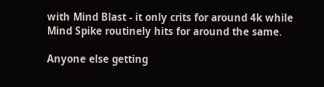with Mind Blast - it only crits for around 4k while Mind Spike routinely hits for around the same.

Anyone else getting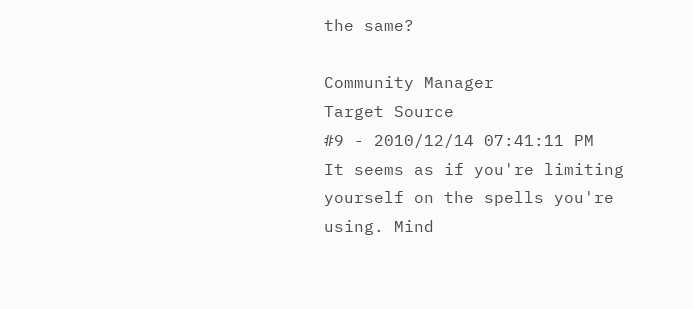the same?

Community Manager
Target Source
#9 - 2010/12/14 07:41:11 PM
It seems as if you're limiting yourself on the spells you're using. Mind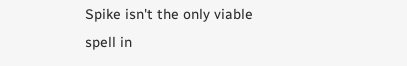Spike isn't the only viable spell in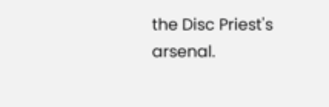the Disc Priest's arsenal.